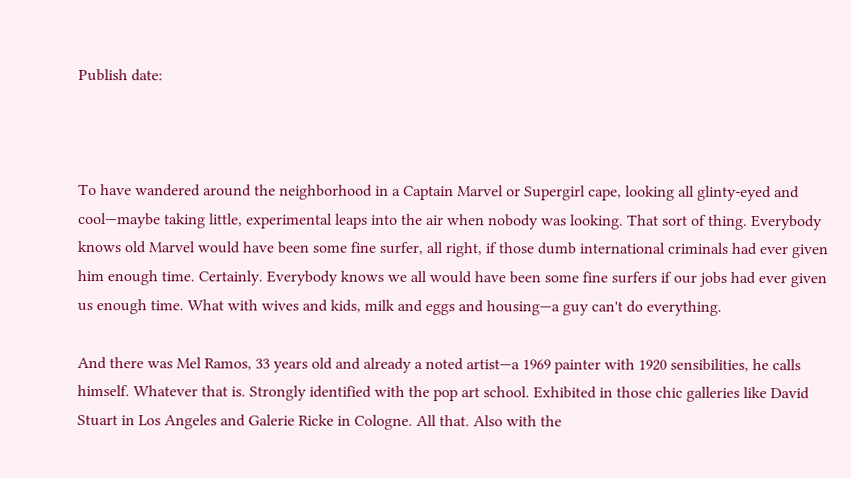Publish date:



To have wandered around the neighborhood in a Captain Marvel or Supergirl cape, looking all glinty-eyed and cool—maybe taking little, experimental leaps into the air when nobody was looking. That sort of thing. Everybody knows old Marvel would have been some fine surfer, all right, if those dumb international criminals had ever given him enough time. Certainly. Everybody knows we all would have been some fine surfers if our jobs had ever given us enough time. What with wives and kids, milk and eggs and housing—a guy can't do everything.

And there was Mel Ramos, 33 years old and already a noted artist—a 1969 painter with 1920 sensibilities, he calls himself. Whatever that is. Strongly identified with the pop art school. Exhibited in those chic galleries like David Stuart in Los Angeles and Galerie Ricke in Cologne. All that. Also with the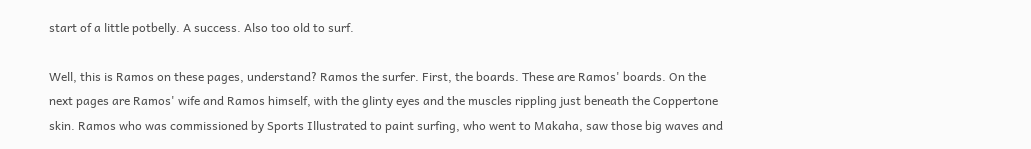start of a little potbelly. A success. Also too old to surf.

Well, this is Ramos on these pages, understand? Ramos the surfer. First, the boards. These are Ramos' boards. On the next pages are Ramos' wife and Ramos himself, with the glinty eyes and the muscles rippling just beneath the Coppertone skin. Ramos who was commissioned by Sports Illustrated to paint surfing, who went to Makaha, saw those big waves and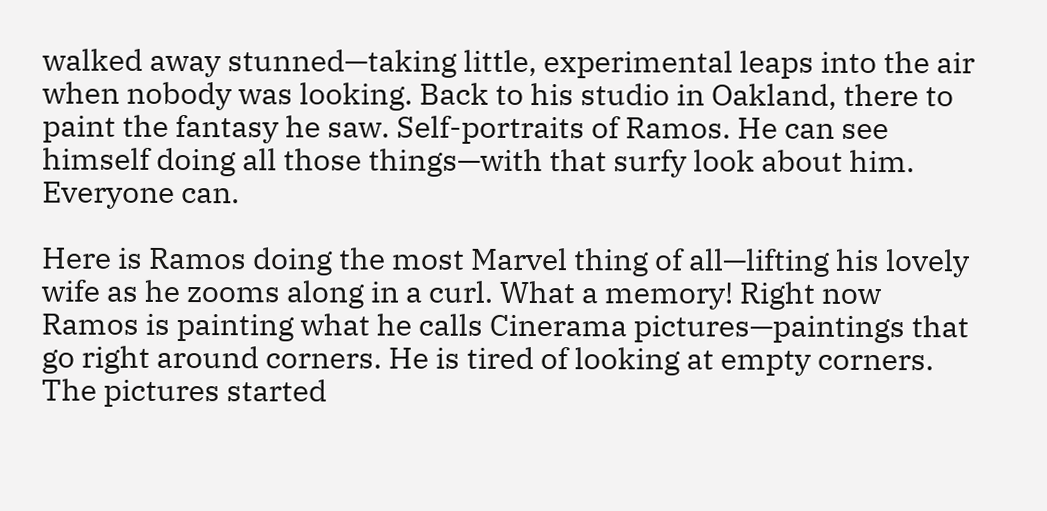walked away stunned—taking little, experimental leaps into the air when nobody was looking. Back to his studio in Oakland, there to paint the fantasy he saw. Self-portraits of Ramos. He can see himself doing all those things—with that surfy look about him. Everyone can.

Here is Ramos doing the most Marvel thing of all—lifting his lovely wife as he zooms along in a curl. What a memory! Right now Ramos is painting what he calls Cinerama pictures—paintings that go right around corners. He is tired of looking at empty corners. The pictures started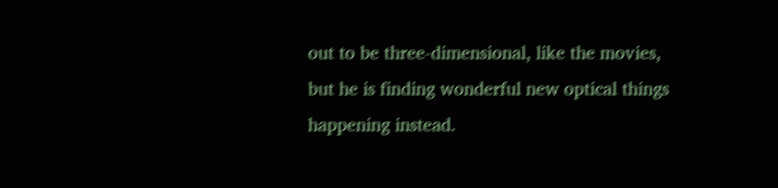out to be three-dimensional, like the movies, but he is finding wonderful new optical things happening instead.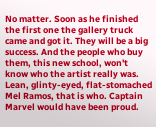No matter. Soon as he finished the first one the gallery truck came and got it. They will be a big success. And the people who buy them, this new school, won't know who the artist really was. Lean, glinty-eyed, flat-stomached Mel Ramos, that is who. Captain Marvel would have been proud.